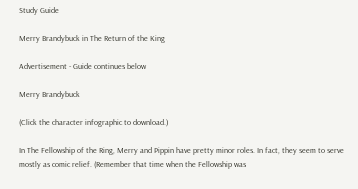Study Guide

Merry Brandybuck in The Return of the King

Advertisement - Guide continues below

Merry Brandybuck

(Click the character infographic to download.)

In The Fellowship of the Ring, Merry and Pippin have pretty minor roles. In fact, they seem to serve mostly as comic relief. (Remember that time when the Fellowship was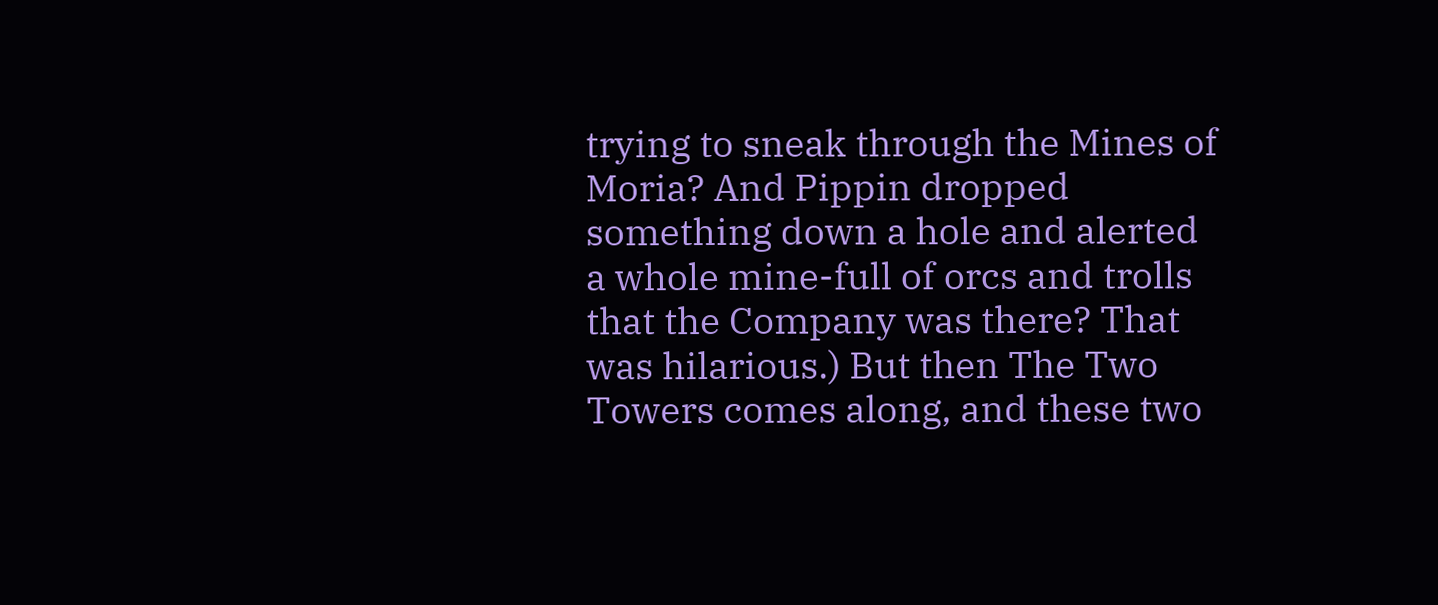trying to sneak through the Mines of Moria? And Pippin dropped something down a hole and alerted a whole mine-full of orcs and trolls that the Company was there? That was hilarious.) But then The Two Towers comes along, and these two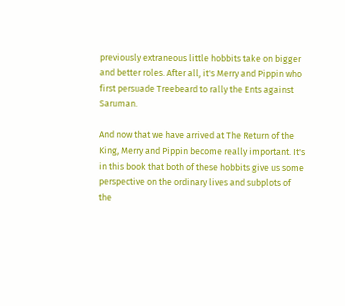previously extraneous little hobbits take on bigger and better roles. After all, it's Merry and Pippin who first persuade Treebeard to rally the Ents against Saruman.

And now that we have arrived at The Return of the King, Merry and Pippin become really important. It's in this book that both of these hobbits give us some perspective on the ordinary lives and subplots of the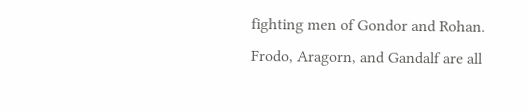fighting men of Gondor and Rohan. Frodo, Aragorn, and Gandalf are all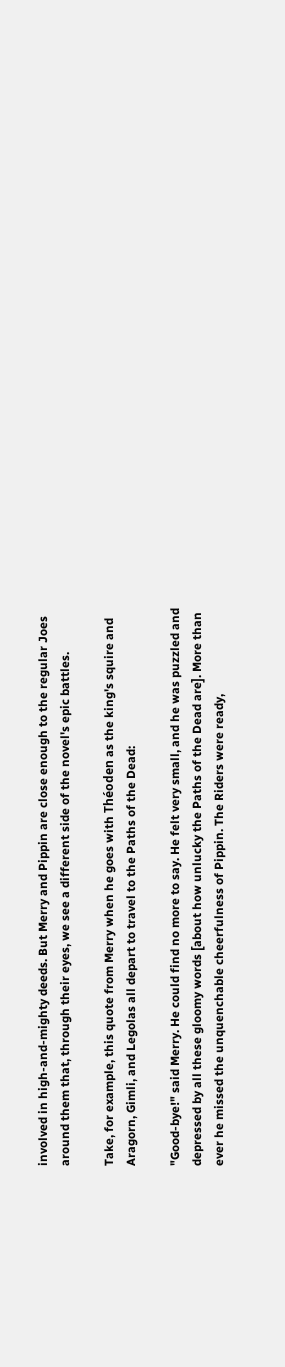involved in high-and-mighty deeds. But Merry and Pippin are close enough to the regular Joes around them that, through their eyes, we see a different side of the novel's epic battles.

Take, for example, this quote from Merry when he goes with Théoden as the king's squire and Aragorn, Gimli, and Legolas all depart to travel to the Paths of the Dead:

"Good-bye!" said Merry. He could find no more to say. He felt very small, and he was puzzled and depressed by all these gloomy words [about how unlucky the Paths of the Dead are]. More than ever he missed the unquenchable cheerfulness of Pippin. The Riders were ready,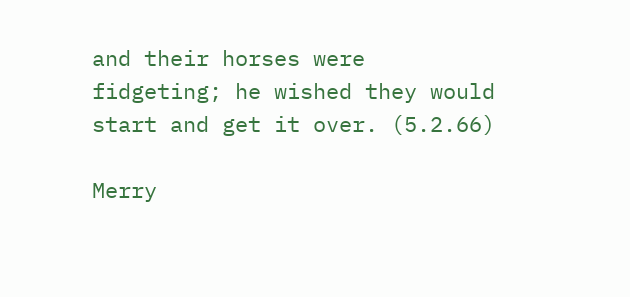and their horses were fidgeting; he wished they would start and get it over. (5.2.66)

Merry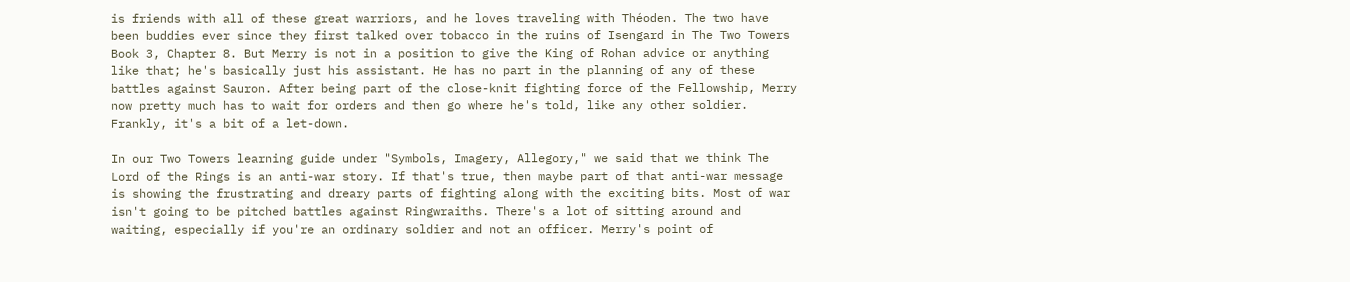is friends with all of these great warriors, and he loves traveling with Théoden. The two have been buddies ever since they first talked over tobacco in the ruins of Isengard in The Two Towers Book 3, Chapter 8. But Merry is not in a position to give the King of Rohan advice or anything like that; he's basically just his assistant. He has no part in the planning of any of these battles against Sauron. After being part of the close-knit fighting force of the Fellowship, Merry now pretty much has to wait for orders and then go where he's told, like any other soldier. Frankly, it's a bit of a let-down.

In our Two Towers learning guide under "Symbols, Imagery, Allegory," we said that we think The Lord of the Rings is an anti-war story. If that's true, then maybe part of that anti-war message is showing the frustrating and dreary parts of fighting along with the exciting bits. Most of war isn't going to be pitched battles against Ringwraiths. There's a lot of sitting around and waiting, especially if you're an ordinary soldier and not an officer. Merry's point of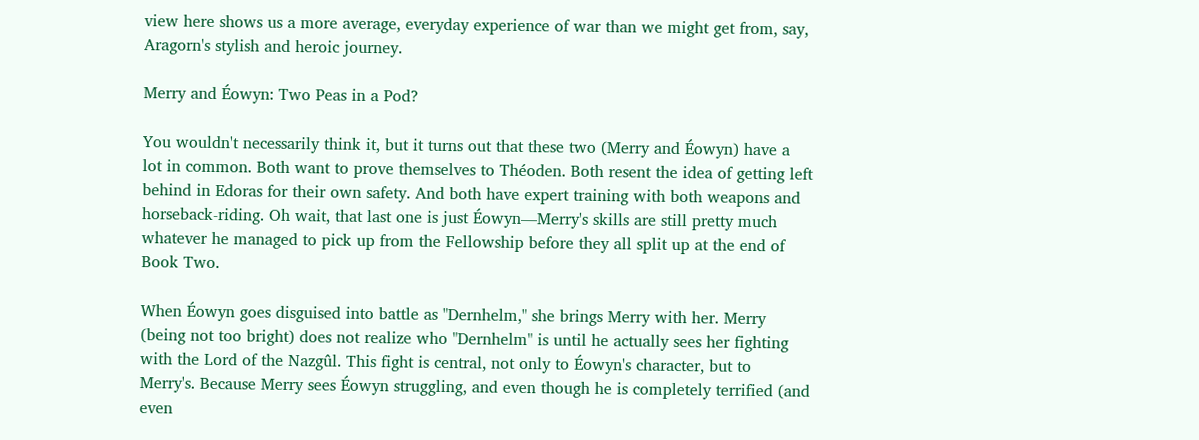view here shows us a more average, everyday experience of war than we might get from, say, Aragorn's stylish and heroic journey.

Merry and Éowyn: Two Peas in a Pod?

You wouldn't necessarily think it, but it turns out that these two (Merry and Éowyn) have a lot in common. Both want to prove themselves to Théoden. Both resent the idea of getting left behind in Edoras for their own safety. And both have expert training with both weapons and horseback-riding. Oh wait, that last one is just Éowyn—Merry's skills are still pretty much whatever he managed to pick up from the Fellowship before they all split up at the end of Book Two.

When Éowyn goes disguised into battle as "Dernhelm," she brings Merry with her. Merry (being not too bright) does not realize who "Dernhelm" is until he actually sees her fighting with the Lord of the Nazgûl. This fight is central, not only to Éowyn's character, but to Merry's. Because Merry sees Éowyn struggling, and even though he is completely terrified (and even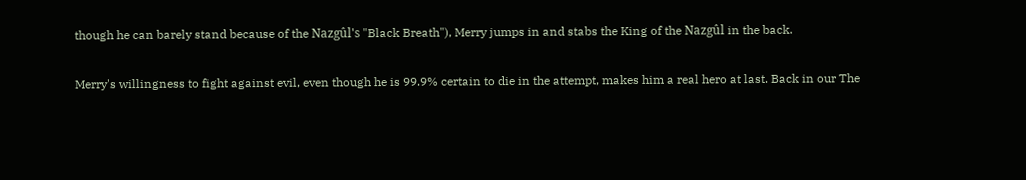though he can barely stand because of the Nazgûl's "Black Breath"), Merry jumps in and stabs the King of the Nazgûl in the back.

Merry's willingness to fight against evil, even though he is 99.9% certain to die in the attempt, makes him a real hero at last. Back in our The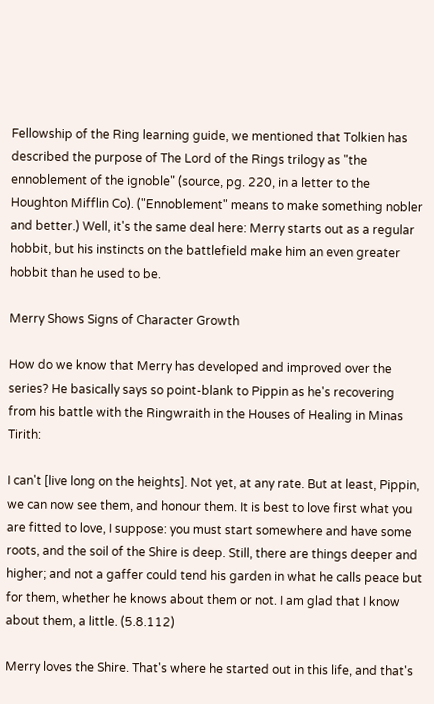Fellowship of the Ring learning guide, we mentioned that Tolkien has described the purpose of The Lord of the Rings trilogy as "the ennoblement of the ignoble" (source, pg. 220, in a letter to the Houghton Mifflin Co). ("Ennoblement" means to make something nobler and better.) Well, it's the same deal here: Merry starts out as a regular hobbit, but his instincts on the battlefield make him an even greater hobbit than he used to be.

Merry Shows Signs of Character Growth

How do we know that Merry has developed and improved over the series? He basically says so point-blank to Pippin as he's recovering from his battle with the Ringwraith in the Houses of Healing in Minas Tirith:

I can't [live long on the heights]. Not yet, at any rate. But at least, Pippin, we can now see them, and honour them. It is best to love first what you are fitted to love, I suppose: you must start somewhere and have some roots, and the soil of the Shire is deep. Still, there are things deeper and higher; and not a gaffer could tend his garden in what he calls peace but for them, whether he knows about them or not. I am glad that I know about them, a little. (5.8.112)

Merry loves the Shire. That's where he started out in this life, and that's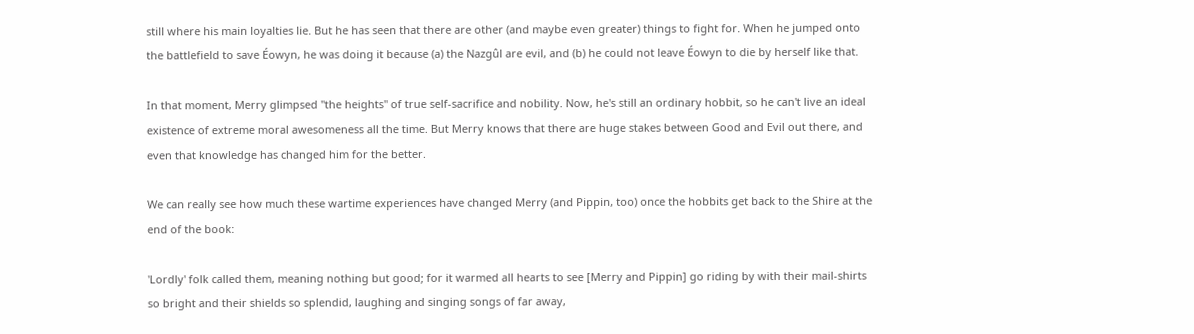still where his main loyalties lie. But he has seen that there are other (and maybe even greater) things to fight for. When he jumped onto the battlefield to save Éowyn, he was doing it because (a) the Nazgûl are evil, and (b) he could not leave Éowyn to die by herself like that.

In that moment, Merry glimpsed "the heights" of true self-sacrifice and nobility. Now, he's still an ordinary hobbit, so he can't live an ideal existence of extreme moral awesomeness all the time. But Merry knows that there are huge stakes between Good and Evil out there, and even that knowledge has changed him for the better.

We can really see how much these wartime experiences have changed Merry (and Pippin, too) once the hobbits get back to the Shire at the end of the book:

'Lordly' folk called them, meaning nothing but good; for it warmed all hearts to see [Merry and Pippin] go riding by with their mail-shirts so bright and their shields so splendid, laughing and singing songs of far away,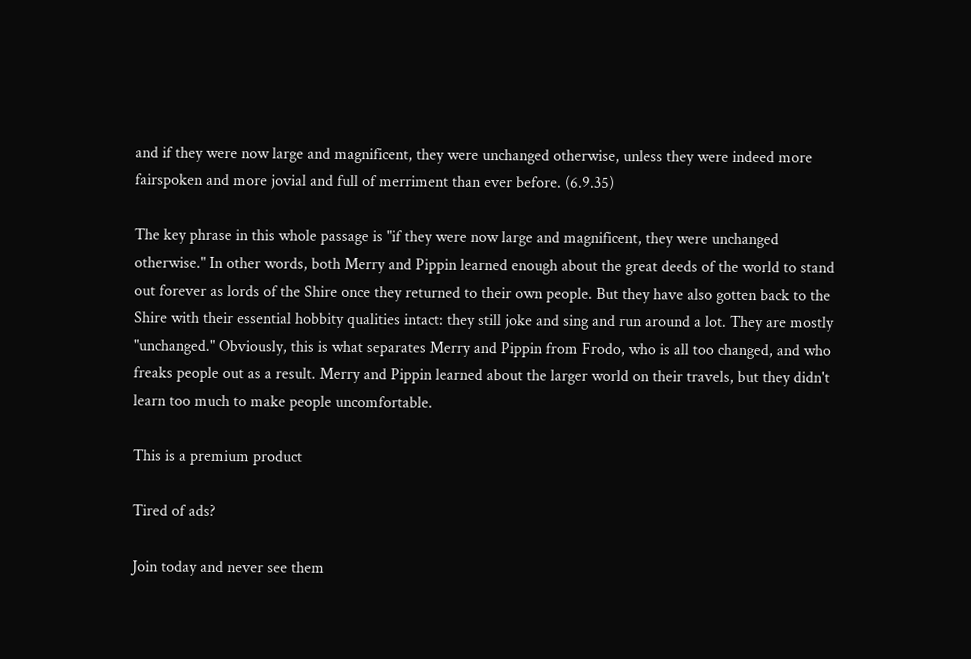and if they were now large and magnificent, they were unchanged otherwise, unless they were indeed more fairspoken and more jovial and full of merriment than ever before. (6.9.35)

The key phrase in this whole passage is "if they were now large and magnificent, they were unchanged otherwise." In other words, both Merry and Pippin learned enough about the great deeds of the world to stand out forever as lords of the Shire once they returned to their own people. But they have also gotten back to the Shire with their essential hobbity qualities intact: they still joke and sing and run around a lot. They are mostly "unchanged." Obviously, this is what separates Merry and Pippin from Frodo, who is all too changed, and who freaks people out as a result. Merry and Pippin learned about the larger world on their travels, but they didn't learn too much to make people uncomfortable.

This is a premium product

Tired of ads?

Join today and never see them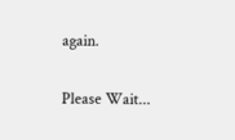again.

Please Wait...